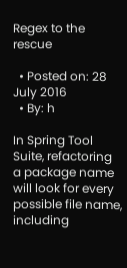Regex to the rescue

  • Posted on: 28 July 2016
  • By: h

In Spring Tool Suite, refactoring a package name will look for every possible file name, including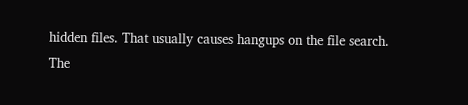hidden files. That usually causes hangups on the file search.
The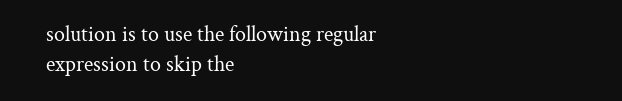solution is to use the following regular expression to skip the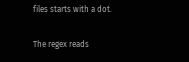files starts with a dot.

The regex reads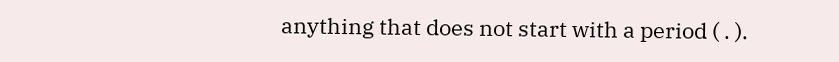anything that does not start with a period ( . ).